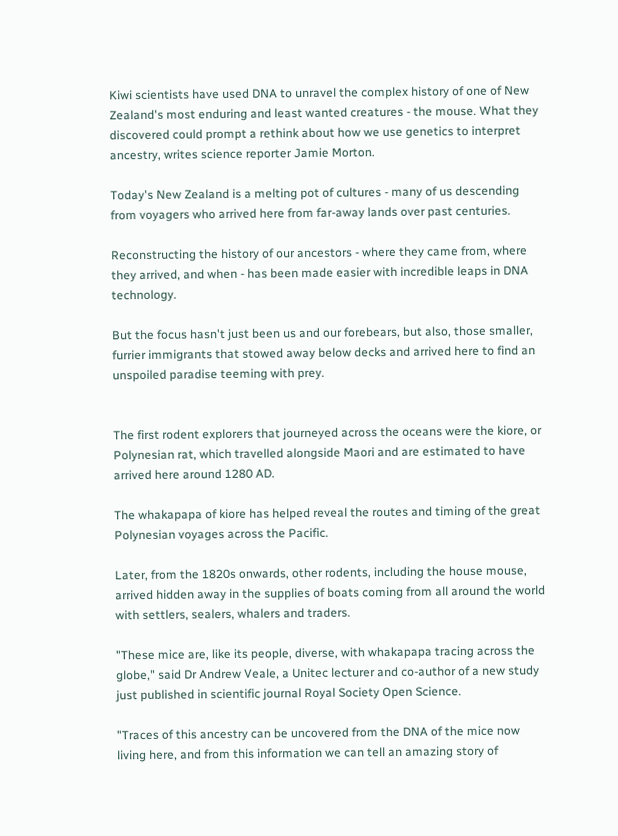Kiwi scientists have used DNA to unravel the complex history of one of New Zealand's most enduring and least wanted creatures - the mouse. What they discovered could prompt a rethink about how we use genetics to interpret ancestry, writes science reporter Jamie Morton.

Today's New Zealand is a melting pot of cultures - many of us descending from voyagers who arrived here from far-away lands over past centuries.

Reconstructing the history of our ancestors - where they came from, where they arrived, and when - has been made easier with incredible leaps in DNA technology.

But the focus hasn't just been us and our forebears, but also, those smaller, furrier immigrants that stowed away below decks and arrived here to find an unspoiled paradise teeming with prey.


The first rodent explorers that journeyed across the oceans were the kiore, or Polynesian rat, which travelled alongside Maori and are estimated to have arrived here around 1280 AD.

The whakapapa of kiore has helped reveal the routes and timing of the great Polynesian voyages across the Pacific.

Later, from the 1820s onwards, other rodents, including the house mouse, arrived hidden away in the supplies of boats coming from all around the world with settlers, sealers, whalers and traders.

"These mice are, like its people, diverse, with whakapapa tracing across the globe," said Dr Andrew Veale, a Unitec lecturer and co-author of a new study just published in scientific journal Royal Society Open Science.

"Traces of this ancestry can be uncovered from the DNA of the mice now living here, and from this information we can tell an amazing story of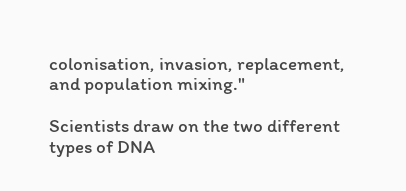colonisation, invasion, replacement, and population mixing."

Scientists draw on the two different types of DNA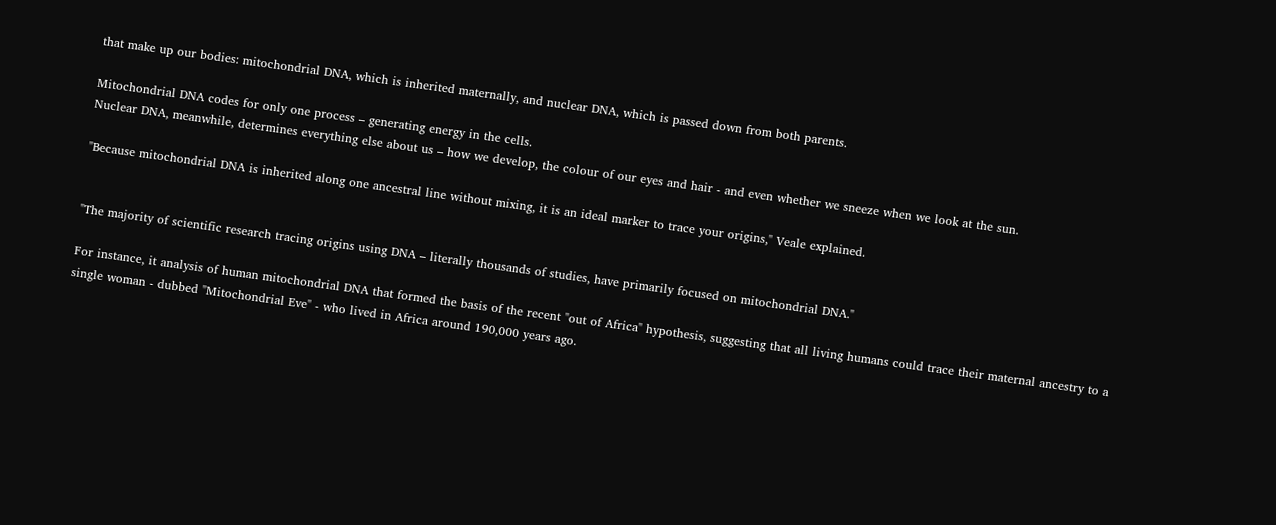that make up our bodies: mitochondrial DNA, which is inherited maternally, and nuclear DNA, which is passed down from both parents.

Mitochondrial DNA codes for only one process – generating energy in the cells.
Nuclear DNA, meanwhile, determines everything else about us – how we develop, the colour of our eyes and hair - and even whether we sneeze when we look at the sun.

"Because mitochondrial DNA is inherited along one ancestral line without mixing, it is an ideal marker to trace your origins," Veale explained.


"The majority of scientific research tracing origins using DNA – literally thousands of studies, have primarily focused on mitochondrial DNA."

For instance, it analysis of human mitochondrial DNA that formed the basis of the recent "out of Africa" hypothesis, suggesting that all living humans could trace their maternal ancestry to a single woman - dubbed "Mitochondrial Eve" - who lived in Africa around 190,000 years ago.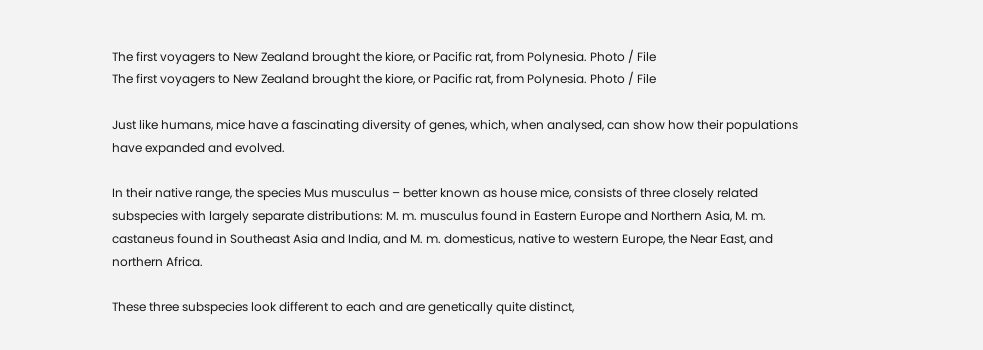The first voyagers to New Zealand brought the kiore, or Pacific rat, from Polynesia. Photo / File
The first voyagers to New Zealand brought the kiore, or Pacific rat, from Polynesia. Photo / File

Just like humans, mice have a fascinating diversity of genes, which, when analysed, can show how their populations have expanded and evolved.

In their native range, the species Mus musculus – better known as house mice, consists of three closely related subspecies with largely separate distributions: M. m. musculus found in Eastern Europe and Northern Asia, M. m. castaneus found in Southeast Asia and India, and M. m. domesticus, native to western Europe, the Near East, and northern Africa.

These three subspecies look different to each and are genetically quite distinct,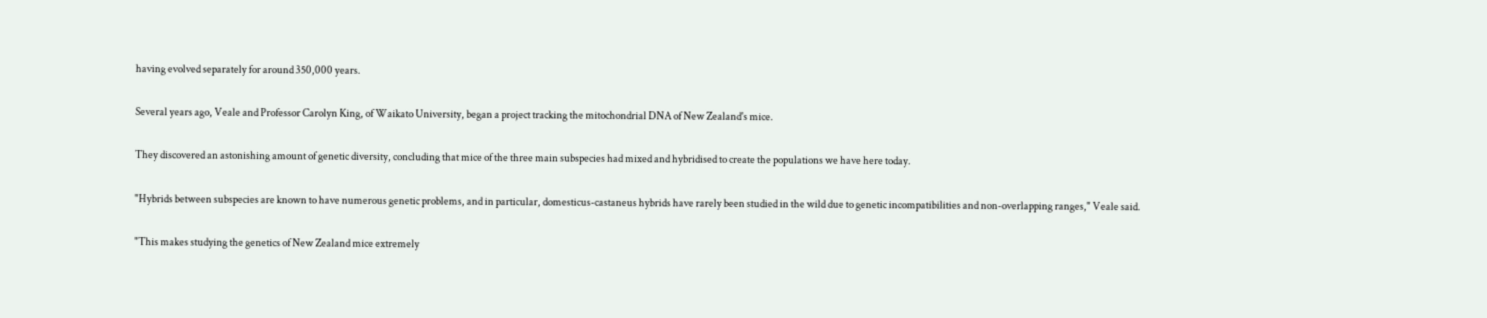having evolved separately for around 350,000 years.

Several years ago, Veale and Professor Carolyn King, of Waikato University, began a project tracking the mitochondrial DNA of New Zealand's mice.

They discovered an astonishing amount of genetic diversity, concluding that mice of the three main subspecies had mixed and hybridised to create the populations we have here today.

"Hybrids between subspecies are known to have numerous genetic problems, and in particular, domesticus-castaneus hybrids have rarely been studied in the wild due to genetic incompatibilities and non-overlapping ranges," Veale said.

"This makes studying the genetics of New Zealand mice extremely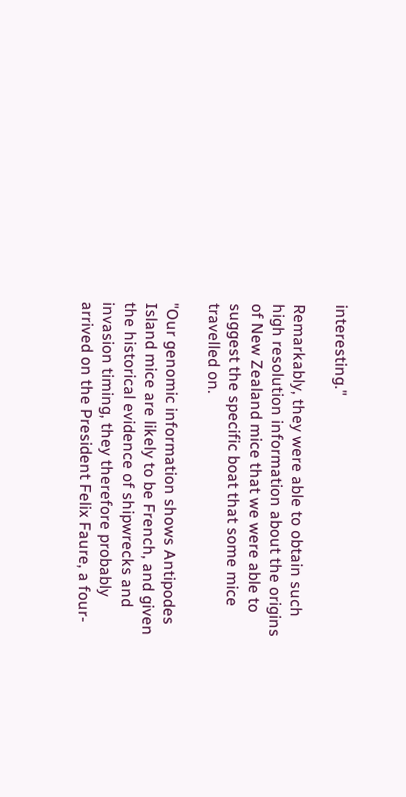interesting."

Remarkably, they were able to obtain such high resolution information about the origins of New Zealand mice that we were able to suggest the specific boat that some mice travelled on.

"Our genomic information shows Antipodes Island mice are likely to be French, and given the historical evidence of shipwrecks and invasion timing, they therefore probably arrived on the President Felix Faure, a four-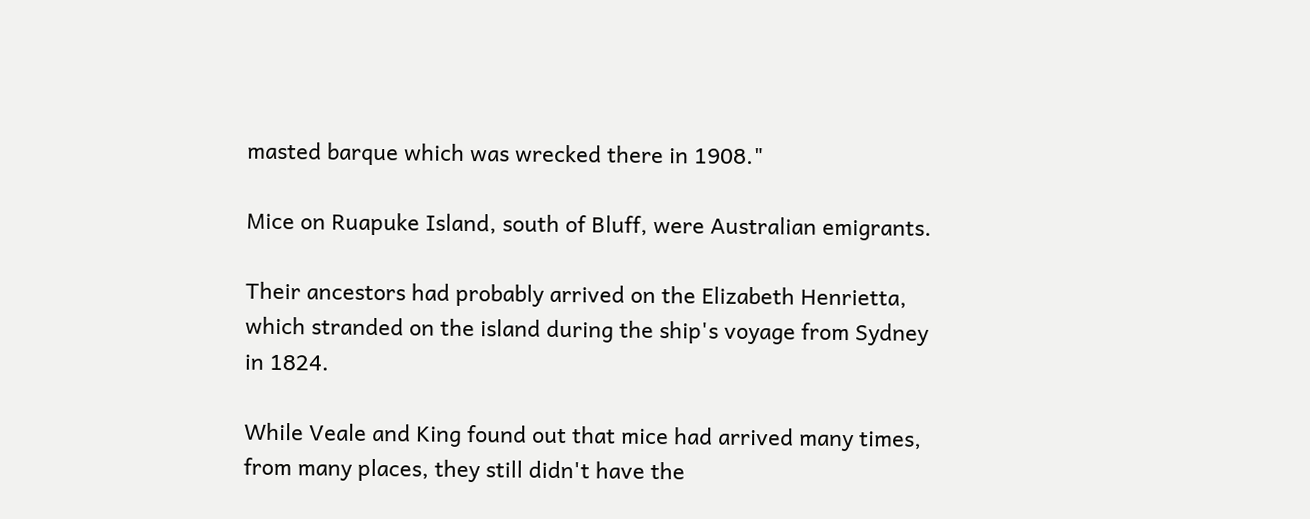masted barque which was wrecked there in 1908."

Mice on Ruapuke Island, south of Bluff, were Australian emigrants.

Their ancestors had probably arrived on the Elizabeth Henrietta, which stranded on the island during the ship's voyage from Sydney in 1824.

While Veale and King found out that mice had arrived many times, from many places, they still didn't have the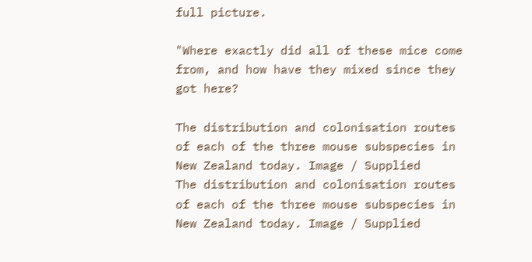full picture.

"Where exactly did all of these mice come from, and how have they mixed since they got here?

The distribution and colonisation routes of each of the three mouse subspecies in New Zealand today. Image / Supplied
The distribution and colonisation routes of each of the three mouse subspecies in New Zealand today. Image / Supplied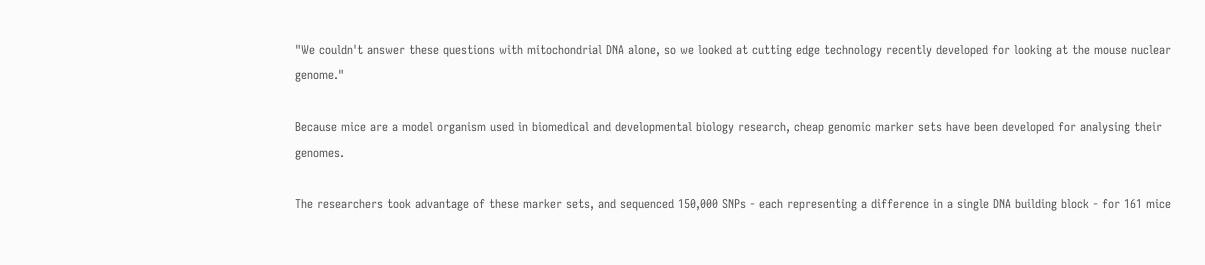"We couldn't answer these questions with mitochondrial DNA alone, so we looked at cutting edge technology recently developed for looking at the mouse nuclear genome."

Because mice are a model organism used in biomedical and developmental biology research, cheap genomic marker sets have been developed for analysing their genomes.

The researchers took advantage of these marker sets, and sequenced 150,000 SNPs - each representing a difference in a single DNA building block - for 161 mice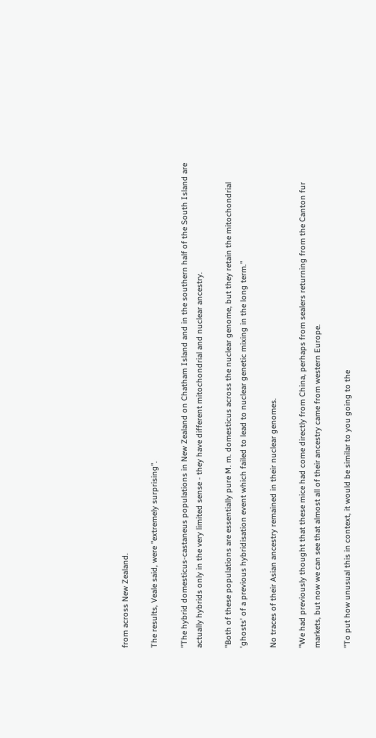from across New Zealand.

The results, Veale said, were "extremely surprising".

"The hybrid domesticus-castaneus populations in New Zealand on Chatham Island and in the southern half of the South Island are actually hybrids only in the very limited sense - they have different mitochondrial and nuclear ancestry.

"Both of these populations are essentially pure M. m. domesticus across the nuclear genome, but they retain the mitochondrial 'ghosts' of a previous hybridisation event which failed to lead to nuclear genetic mixing in the long term."

No traces of their Asian ancestry remained in their nuclear genomes.

"We had previously thought that these mice had come directly from China, perhaps from sealers returning from the Canton fur markets, but now we can see that almost all of their ancestry came from western Europe.

"To put how unusual this in context, it would be similar to you going to the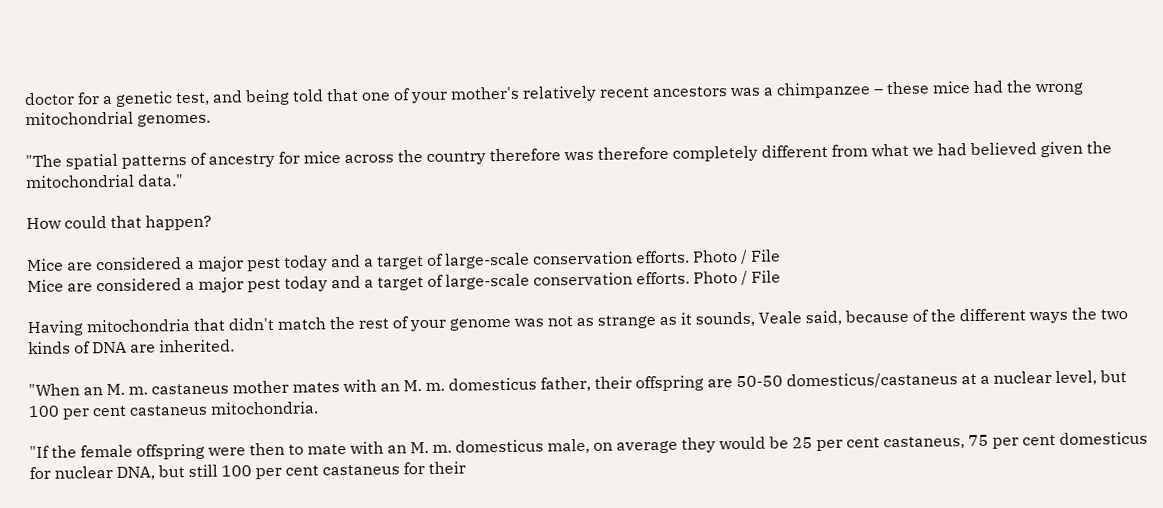doctor for a genetic test, and being told that one of your mother's relatively recent ancestors was a chimpanzee – these mice had the wrong mitochondrial genomes.

"The spatial patterns of ancestry for mice across the country therefore was therefore completely different from what we had believed given the mitochondrial data."

How could that happen?

Mice are considered a major pest today and a target of large-scale conservation efforts. Photo / File
Mice are considered a major pest today and a target of large-scale conservation efforts. Photo / File

Having mitochondria that didn't match the rest of your genome was not as strange as it sounds, Veale said, because of the different ways the two kinds of DNA are inherited.

"When an M. m. castaneus mother mates with an M. m. domesticus father, their offspring are 50-50 domesticus/castaneus at a nuclear level, but 100 per cent castaneus mitochondria.

"If the female offspring were then to mate with an M. m. domesticus male, on average they would be 25 per cent castaneus, 75 per cent domesticus for nuclear DNA, but still 100 per cent castaneus for their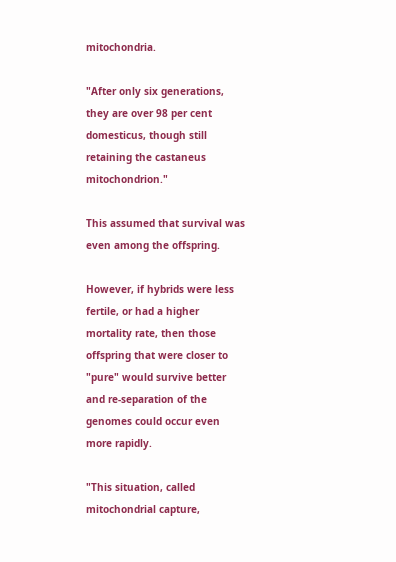mitochondria.

"After only six generations, they are over 98 per cent domesticus, though still retaining the castaneus mitochondrion."

This assumed that survival was even among the offspring.

However, if hybrids were less fertile, or had a higher mortality rate, then those offspring that were closer to "pure" would survive better and re-separation of the genomes could occur even more rapidly.

"This situation, called mitochondrial capture,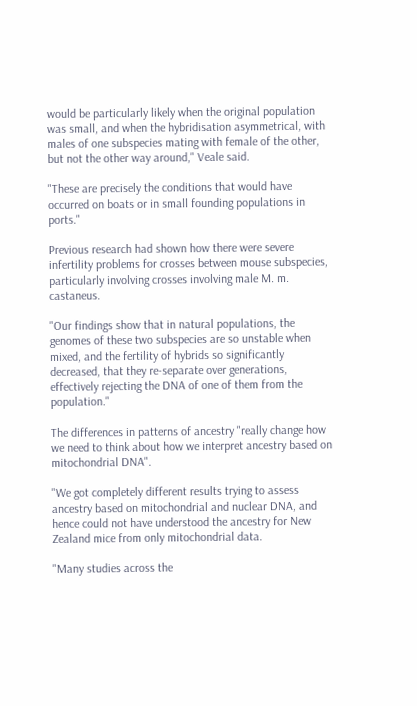would be particularly likely when the original population was small, and when the hybridisation asymmetrical, with males of one subspecies mating with female of the other, but not the other way around," Veale said.

"These are precisely the conditions that would have occurred on boats or in small founding populations in ports."

Previous research had shown how there were severe infertility problems for crosses between mouse subspecies, particularly involving crosses involving male M. m. castaneus.

"Our findings show that in natural populations, the genomes of these two subspecies are so unstable when mixed, and the fertility of hybrids so significantly decreased, that they re-separate over generations, effectively rejecting the DNA of one of them from the population."

The differences in patterns of ancestry "really change how we need to think about how we interpret ancestry based on mitochondrial DNA".

"We got completely different results trying to assess ancestry based on mitochondrial and nuclear DNA, and hence could not have understood the ancestry for New Zealand mice from only mitochondrial data.

"Many studies across the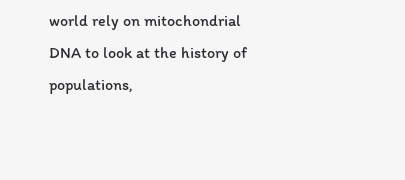world rely on mitochondrial DNA to look at the history of populations,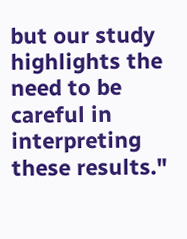but our study highlights the need to be careful in interpreting these results."